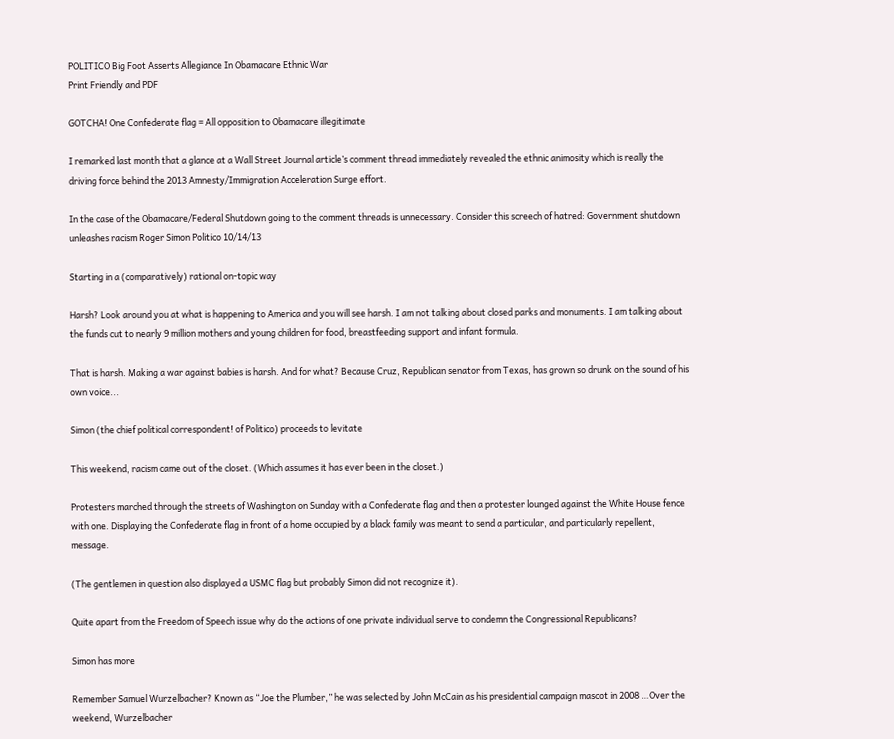POLITICO Big Foot Asserts Allegiance In Obamacare Ethnic War
Print Friendly and PDF

GOTCHA! One Confederate flag = All opposition to Obamacare illegitimate

I remarked last month that a glance at a Wall Street Journal article’s comment thread immediately revealed the ethnic animosity which is really the driving force behind the 2013 Amnesty/Immigration Acceleration Surge effort.

In the case of the Obamacare/Federal Shutdown going to the comment threads is unnecessary. Consider this screech of hatred: Government shutdown unleashes racism Roger Simon Politico 10/14/13

Starting in a (comparatively) rational on-topic way

Harsh? Look around you at what is happening to America and you will see harsh. I am not talking about closed parks and monuments. I am talking about the funds cut to nearly 9 million mothers and young children for food, breastfeeding support and infant formula.

That is harsh. Making a war against babies is harsh. And for what? Because Cruz, Republican senator from Texas, has grown so drunk on the sound of his own voice...

Simon (the chief political correspondent! of Politico) proceeds to levitate

This weekend, racism came out of the closet. (Which assumes it has ever been in the closet.)

Protesters marched through the streets of Washington on Sunday with a Confederate flag and then a protester lounged against the White House fence with one. Displaying the Confederate flag in front of a home occupied by a black family was meant to send a particular, and particularly repellent, message.

(The gentlemen in question also displayed a USMC flag but probably Simon did not recognize it).

Quite apart from the Freedom of Speech issue why do the actions of one private individual serve to condemn the Congressional Republicans?

Simon has more

Remember Samuel Wurzelbacher? Known as “Joe the Plumber,” he was selected by John McCain as his presidential campaign mascot in 2008 …Over the weekend, Wurzelbacher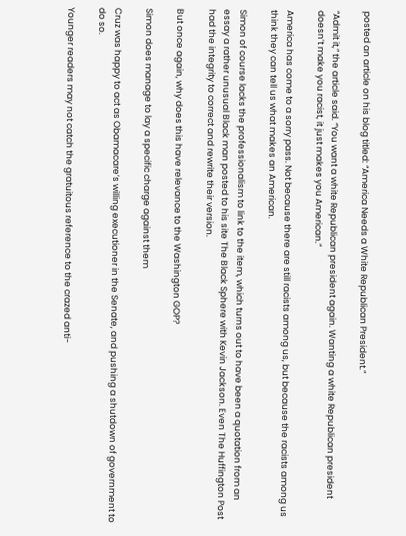posted an article on his blog titled: “America Needs a White Republican President.”

“Admit it,” the article said. “You want a white Republican president again. Wanting a white Republican president doesn’t make you racist, it just makes you American.”

America has come to a sorry pass. Not because there are still racists among us, but because the racists among us think they can tell us what makes an American.

Simon of course lacks the professionalism to link to the item, which turns out to have been a quotation from an essay a rather unusual Black man posted to his site The Black Sphere with Kevin Jackson. Even The Huffington Post had the integrity to correct and rewrite their version.

But once again, why does this have relevance to the Washington GOP?

Simon does manage to lay a specific charge against them

Cruz was happy to act as Obamacare’s willing executioner in the Senate, and pushing a shutdown of government to do so.

Younger readers may not catch the gratuitous reference to the crazed anti-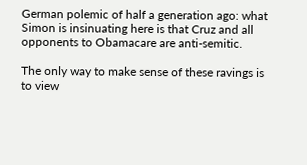German polemic of half a generation ago: what Simon is insinuating here is that Cruz and all opponents to Obamacare are anti-semitic.

The only way to make sense of these ravings is to view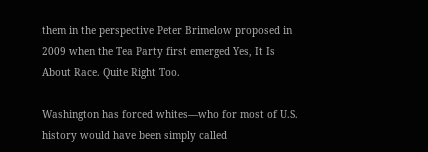them in the perspective Peter Brimelow proposed in 2009 when the Tea Party first emerged Yes, It Is About Race. Quite Right Too.

Washington has forced whites—who for most of U.S. history would have been simply called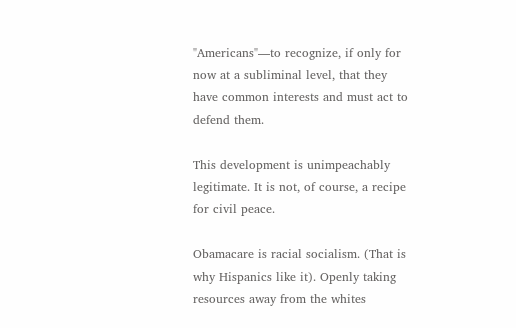"Americans"—to recognize, if only for now at a subliminal level, that they have common interests and must act to defend them.

This development is unimpeachably legitimate. It is not, of course, a recipe for civil peace.

Obamacare is racial socialism. (That is why Hispanics like it). Openly taking resources away from the whites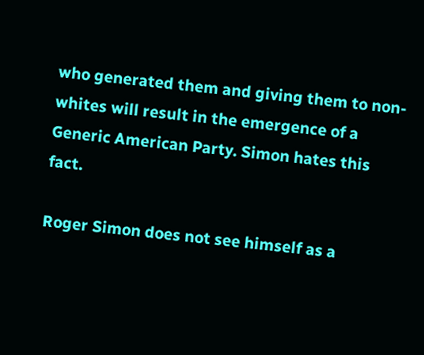who generated them and giving them to non-whites will result in the emergence of a Generic American Party. Simon hates this fact.

Roger Simon does not see himself as a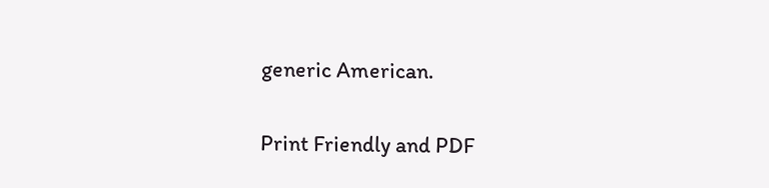generic American.

Print Friendly and PDF